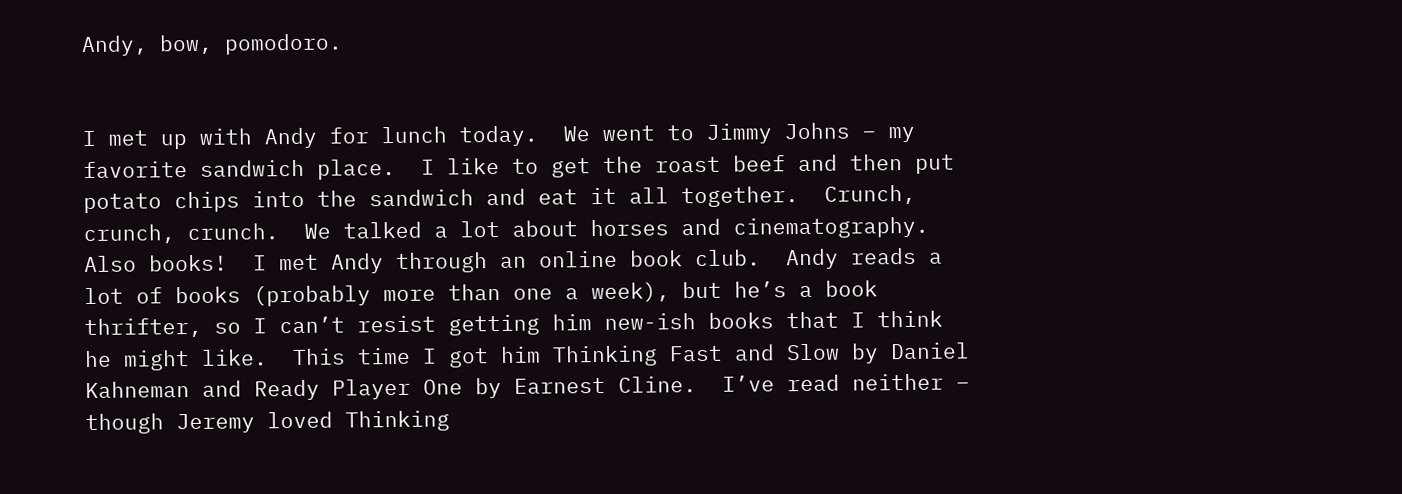Andy, bow, pomodoro.


I met up with Andy for lunch today.  We went to Jimmy Johns – my favorite sandwich place.  I like to get the roast beef and then put potato chips into the sandwich and eat it all together.  Crunch, crunch, crunch.  We talked a lot about horses and cinematography.  Also books!  I met Andy through an online book club.  Andy reads a lot of books (probably more than one a week), but he’s a book thrifter, so I can’t resist getting him new-ish books that I think he might like.  This time I got him Thinking Fast and Slow by Daniel Kahneman and Ready Player One by Earnest Cline.  I’ve read neither – though Jeremy loved Thinking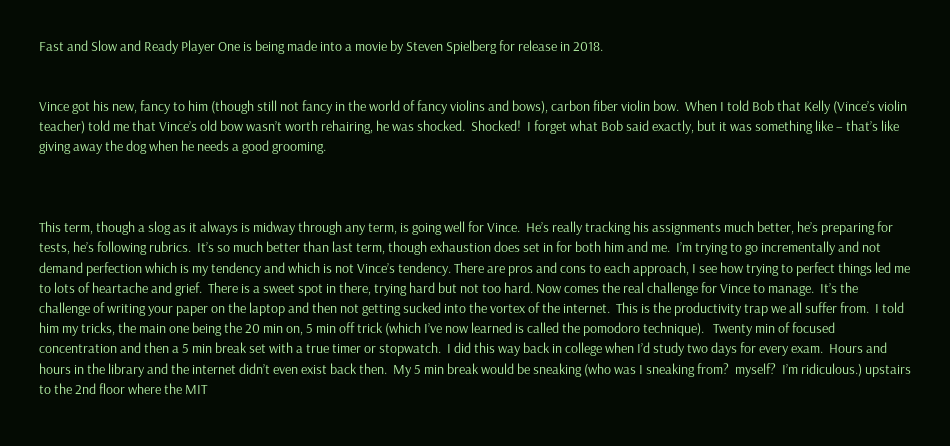Fast and Slow and Ready Player One is being made into a movie by Steven Spielberg for release in 2018.


Vince got his new, fancy to him (though still not fancy in the world of fancy violins and bows), carbon fiber violin bow.  When I told Bob that Kelly (Vince’s violin teacher) told me that Vince’s old bow wasn’t worth rehairing, he was shocked.  Shocked!  I forget what Bob said exactly, but it was something like – that’s like giving away the dog when he needs a good grooming.



This term, though a slog as it always is midway through any term, is going well for Vince.  He’s really tracking his assignments much better, he’s preparing for tests, he’s following rubrics.  It’s so much better than last term, though exhaustion does set in for both him and me.  I’m trying to go incrementally and not demand perfection which is my tendency and which is not Vince’s tendency. There are pros and cons to each approach, I see how trying to perfect things led me to lots of heartache and grief.  There is a sweet spot in there, trying hard but not too hard. Now comes the real challenge for Vince to manage.  It’s the challenge of writing your paper on the laptop and then not getting sucked into the vortex of the internet.  This is the productivity trap we all suffer from.  I told him my tricks, the main one being the 20 min on, 5 min off trick (which I’ve now learned is called the pomodoro technique).   Twenty min of focused concentration and then a 5 min break set with a true timer or stopwatch.  I did this way back in college when I’d study two days for every exam.  Hours and hours in the library and the internet didn’t even exist back then.  My 5 min break would be sneaking (who was I sneaking from?  myself?  I’m ridiculous.) upstairs to the 2nd floor where the MIT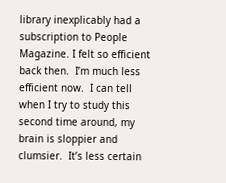library inexplicably had a subscription to People Magazine. I felt so efficient back then.  I’m much less efficient now.  I can tell when I try to study this second time around, my brain is sloppier and clumsier.  It’s less certain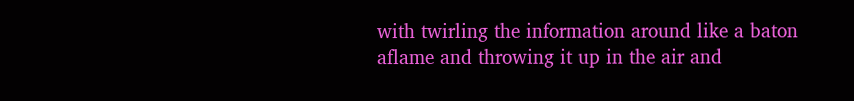with twirling the information around like a baton aflame and throwing it up in the air and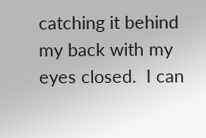catching it behind my back with my eyes closed.  I can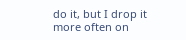do it, but I drop it more often on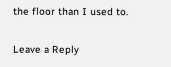the floor than I used to.

Leave a Reply